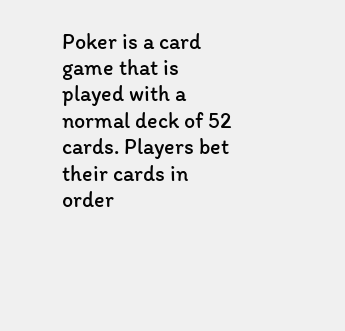Poker is a card game that is played with a normal deck of 52 cards. Players bet their cards in order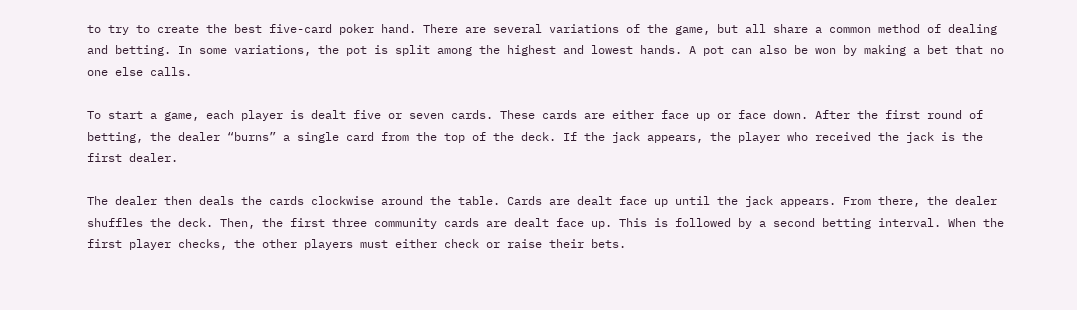to try to create the best five-card poker hand. There are several variations of the game, but all share a common method of dealing and betting. In some variations, the pot is split among the highest and lowest hands. A pot can also be won by making a bet that no one else calls.

To start a game, each player is dealt five or seven cards. These cards are either face up or face down. After the first round of betting, the dealer “burns” a single card from the top of the deck. If the jack appears, the player who received the jack is the first dealer.

The dealer then deals the cards clockwise around the table. Cards are dealt face up until the jack appears. From there, the dealer shuffles the deck. Then, the first three community cards are dealt face up. This is followed by a second betting interval. When the first player checks, the other players must either check or raise their bets.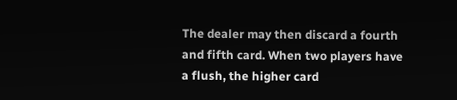The dealer may then discard a fourth and fifth card. When two players have a flush, the higher card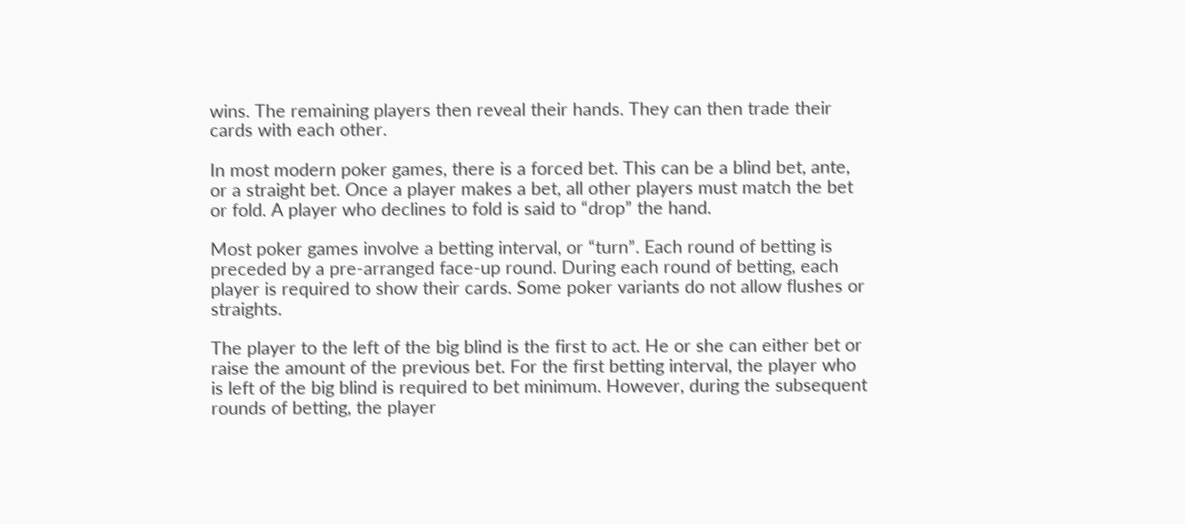wins. The remaining players then reveal their hands. They can then trade their cards with each other.

In most modern poker games, there is a forced bet. This can be a blind bet, ante, or a straight bet. Once a player makes a bet, all other players must match the bet or fold. A player who declines to fold is said to “drop” the hand.

Most poker games involve a betting interval, or “turn”. Each round of betting is preceded by a pre-arranged face-up round. During each round of betting, each player is required to show their cards. Some poker variants do not allow flushes or straights.

The player to the left of the big blind is the first to act. He or she can either bet or raise the amount of the previous bet. For the first betting interval, the player who is left of the big blind is required to bet minimum. However, during the subsequent rounds of betting, the player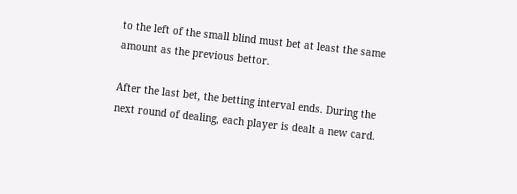to the left of the small blind must bet at least the same amount as the previous bettor.

After the last bet, the betting interval ends. During the next round of dealing, each player is dealt a new card.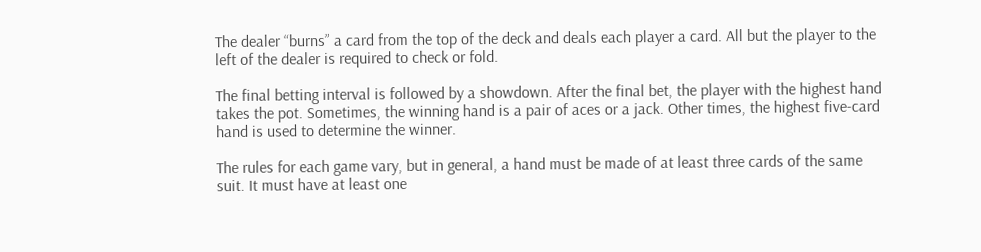The dealer “burns” a card from the top of the deck and deals each player a card. All but the player to the left of the dealer is required to check or fold.

The final betting interval is followed by a showdown. After the final bet, the player with the highest hand takes the pot. Sometimes, the winning hand is a pair of aces or a jack. Other times, the highest five-card hand is used to determine the winner.

The rules for each game vary, but in general, a hand must be made of at least three cards of the same suit. It must have at least one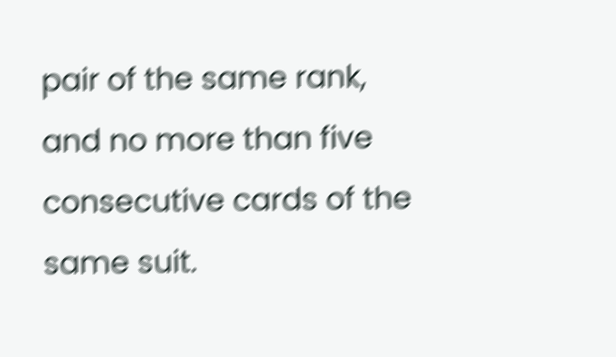pair of the same rank, and no more than five consecutive cards of the same suit.